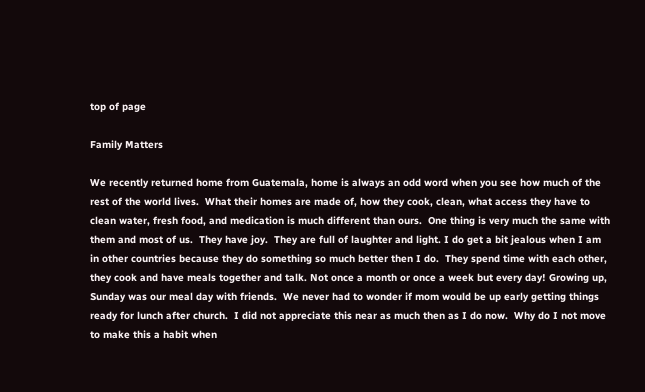top of page

Family Matters

We recently returned home from Guatemala, home is always an odd word when you see how much of the rest of the world lives.  What their homes are made of, how they cook, clean, what access they have to clean water, fresh food, and medication is much different than ours.  One thing is very much the same with them and most of us.  They have joy.  They are full of laughter and light. I do get a bit jealous when I am in other countries because they do something so much better then I do.  They spend time with each other, they cook and have meals together and talk. Not once a month or once a week but every day! Growing up, Sunday was our meal day with friends.  We never had to wonder if mom would be up early getting things ready for lunch after church.  I did not appreciate this near as much then as I do now.  Why do I not move to make this a habit when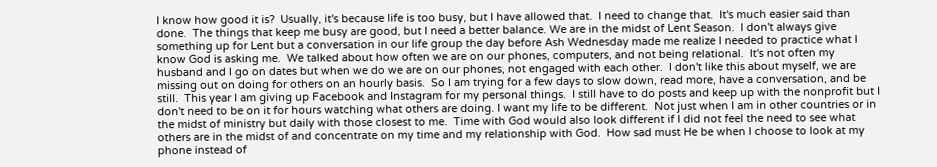I know how good it is?  Usually, it's because life is too busy, but I have allowed that.  I need to change that.  It's much easier said than done.  The things that keep me busy are good, but I need a better balance. We are in the midst of Lent Season.  I don't always give something up for Lent but a conversation in our life group the day before Ash Wednesday made me realize I needed to practice what I know God is asking me.  We talked about how often we are on our phones, computers, and not being relational.  It's not often my husband and I go on dates but when we do we are on our phones, not engaged with each other.  I don't like this about myself, we are missing out on doing for others on an hourly basis.  So I am trying for a few days to slow down, read more, have a conversation, and be still.  This year I am giving up Facebook and Instagram for my personal things.  I still have to do posts and keep up with the nonprofit but I don't need to be on it for hours watching what others are doing. I want my life to be different.  Not just when I am in other countries or in the midst of ministry but daily with those closest to me.  Time with God would also look different if I did not feel the need to see what others are in the midst of and concentrate on my time and my relationship with God.  How sad must He be when I choose to look at my phone instead of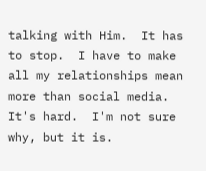talking with Him.  It has to stop.  I have to make all my relationships mean more than social media.  It's hard.  I'm not sure why, but it is.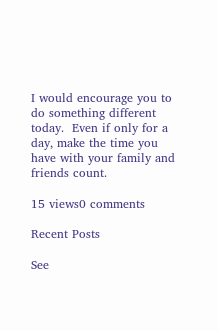I would encourage you to do something different today.  Even if only for a day, make the time you have with your family and friends count.

15 views0 comments

Recent Posts

See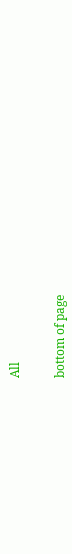All


bottom of page